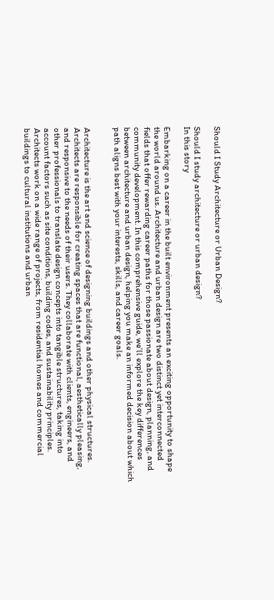Should I Study Architecture or Urban Design?

Should I study architecture or urban design?
In this story

Embarking on a career in the built environment presents an exciting opportunity to shape the world around us. Architecture and urban design are two distinct yet interconnected fields that offer rewarding career paths for those passionate about design, planning, and community development. In this comprehensive guide, we’ll explore the key differences between architecture and urban design, helping you make an informed decision about which path aligns best with your interests, skills, and career goals.


Architecture is the art and science of designing buildings and other physical structures. Architects are responsible for creating spaces that are functional, aesthetically pleasing, and responsive to the needs of their users. They collaborate with clients, engineers, and other professionals to translate design concepts into tangible structures, taking into account factors such as site conditions, building codes, and sustainability principles. Architects work on a wide range of projects, from residential homes and commercial buildings to cultural institutions and urban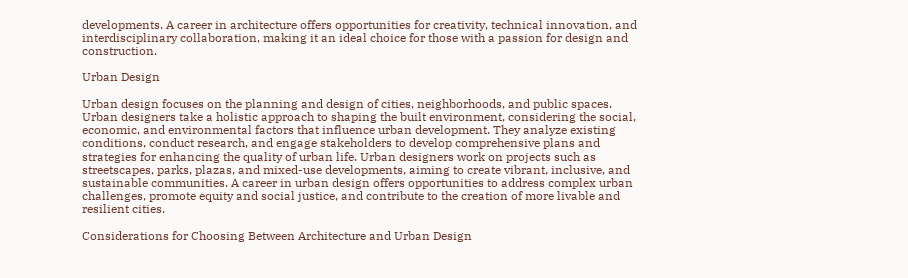developments. A career in architecture offers opportunities for creativity, technical innovation, and interdisciplinary collaboration, making it an ideal choice for those with a passion for design and construction.

Urban Design

Urban design focuses on the planning and design of cities, neighborhoods, and public spaces. Urban designers take a holistic approach to shaping the built environment, considering the social, economic, and environmental factors that influence urban development. They analyze existing conditions, conduct research, and engage stakeholders to develop comprehensive plans and strategies for enhancing the quality of urban life. Urban designers work on projects such as streetscapes, parks, plazas, and mixed-use developments, aiming to create vibrant, inclusive, and sustainable communities. A career in urban design offers opportunities to address complex urban challenges, promote equity and social justice, and contribute to the creation of more livable and resilient cities.

Considerations for Choosing Between Architecture and Urban Design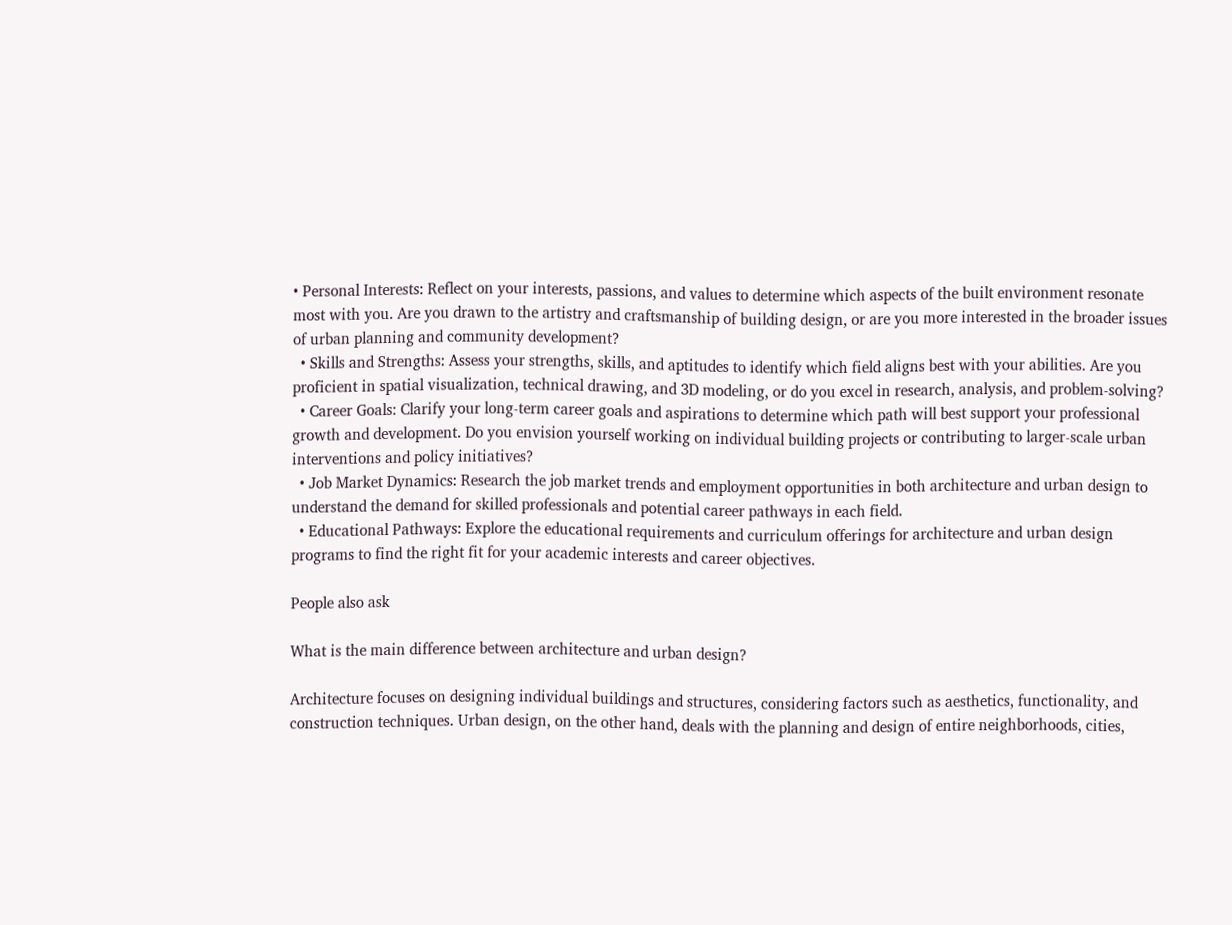• Personal Interests: Reflect on your interests, passions, and values to determine which aspects of the built environment resonate most with you. Are you drawn to the artistry and craftsmanship of building design, or are you more interested in the broader issues of urban planning and community development?
  • Skills and Strengths: Assess your strengths, skills, and aptitudes to identify which field aligns best with your abilities. Are you proficient in spatial visualization, technical drawing, and 3D modeling, or do you excel in research, analysis, and problem-solving?
  • Career Goals: Clarify your long-term career goals and aspirations to determine which path will best support your professional growth and development. Do you envision yourself working on individual building projects or contributing to larger-scale urban interventions and policy initiatives?
  • Job Market Dynamics: Research the job market trends and employment opportunities in both architecture and urban design to understand the demand for skilled professionals and potential career pathways in each field.
  • Educational Pathways: Explore the educational requirements and curriculum offerings for architecture and urban design programs to find the right fit for your academic interests and career objectives.

People also ask

What is the main difference between architecture and urban design?

Architecture focuses on designing individual buildings and structures, considering factors such as aesthetics, functionality, and construction techniques. Urban design, on the other hand, deals with the planning and design of entire neighborhoods, cities,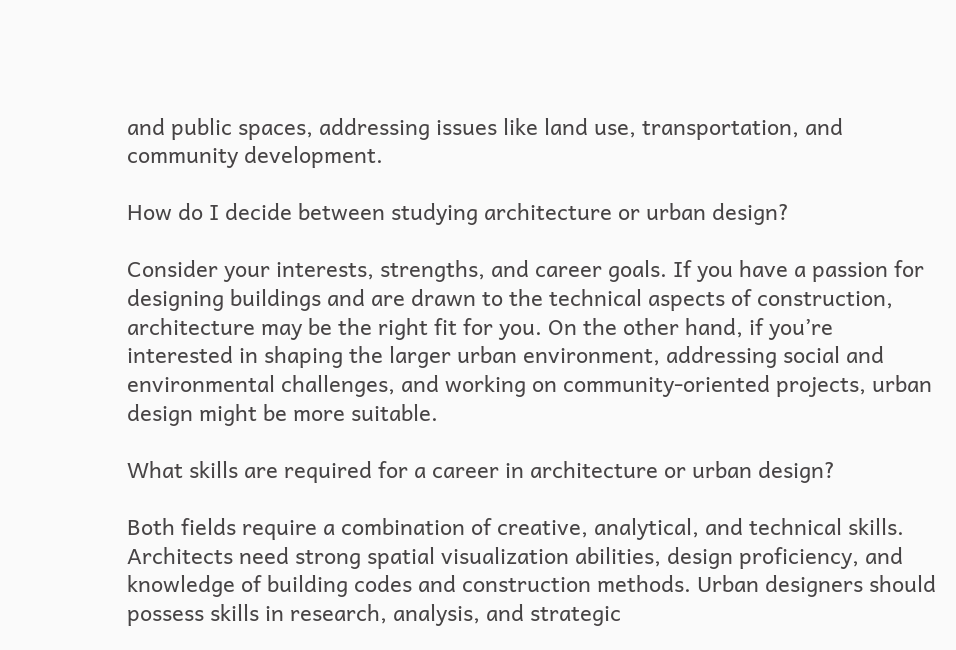and public spaces, addressing issues like land use, transportation, and community development.

How do I decide between studying architecture or urban design?

Consider your interests, strengths, and career goals. If you have a passion for designing buildings and are drawn to the technical aspects of construction, architecture may be the right fit for you. On the other hand, if you’re interested in shaping the larger urban environment, addressing social and environmental challenges, and working on community-oriented projects, urban design might be more suitable.

What skills are required for a career in architecture or urban design?

Both fields require a combination of creative, analytical, and technical skills. Architects need strong spatial visualization abilities, design proficiency, and knowledge of building codes and construction methods. Urban designers should possess skills in research, analysis, and strategic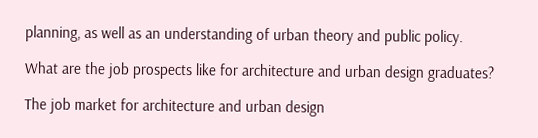planning, as well as an understanding of urban theory and public policy.

What are the job prospects like for architecture and urban design graduates?

The job market for architecture and urban design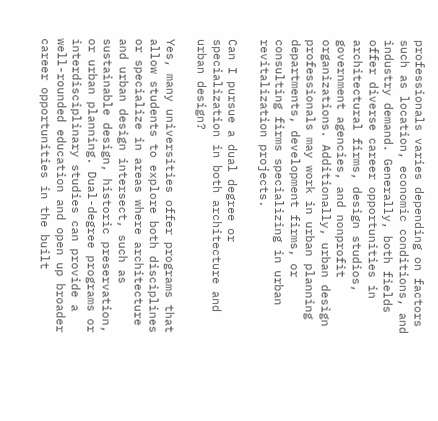professionals varies depending on factors such as location, economic conditions, and industry demand. Generally, both fields offer diverse career opportunities in architectural firms, design studios, government agencies, and nonprofit organizations. Additionally, urban design professionals may work in urban planning departments, development firms, or consulting firms specializing in urban revitalization projects.

Can I pursue a dual degree or specialization in both architecture and urban design?

Yes, many universities offer programs that allow students to explore both disciplines or specialize in areas where architecture and urban design intersect, such as sustainable design, historic preservation, or urban planning. Dual-degree programs or interdisciplinary studies can provide a well-rounded education and open up broader career opportunities in the built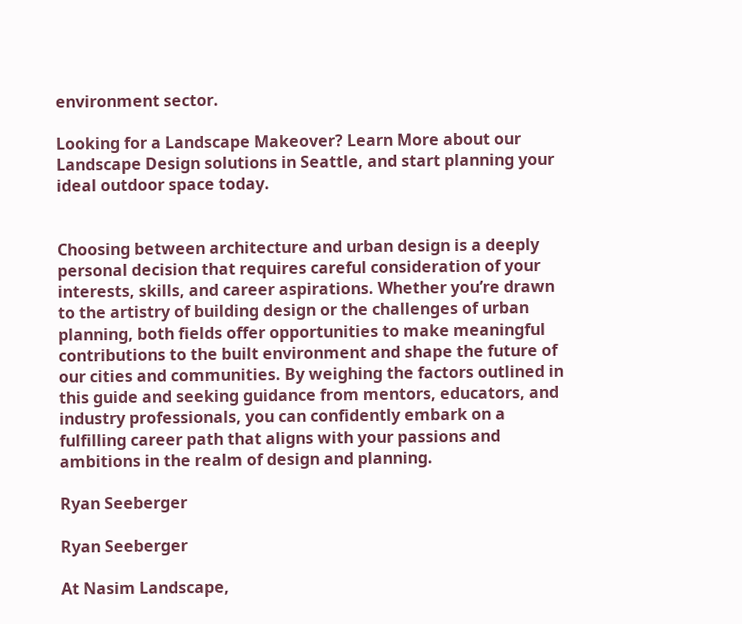environment sector.

Looking for a Landscape Makeover? Learn More about our Landscape Design solutions in Seattle, and start planning your ideal outdoor space today.


Choosing between architecture and urban design is a deeply personal decision that requires careful consideration of your interests, skills, and career aspirations. Whether you’re drawn to the artistry of building design or the challenges of urban planning, both fields offer opportunities to make meaningful contributions to the built environment and shape the future of our cities and communities. By weighing the factors outlined in this guide and seeking guidance from mentors, educators, and industry professionals, you can confidently embark on a fulfilling career path that aligns with your passions and ambitions in the realm of design and planning.

Ryan Seeberger

Ryan Seeberger

At Nasim Landscape,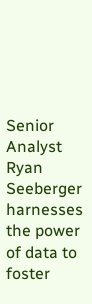Senior Analyst Ryan Seeberger harnesses the power of data to foster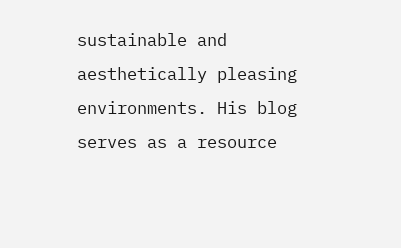sustainable and aesthetically pleasing environments. His blog serves as a resource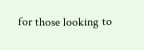for those looking to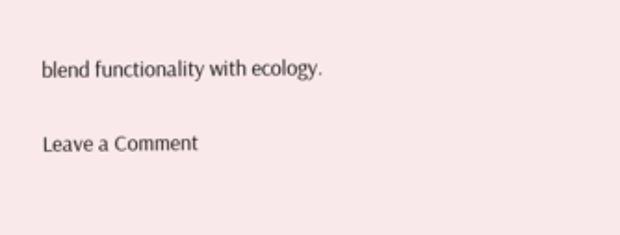blend functionality with ecology.

Leave a Comment